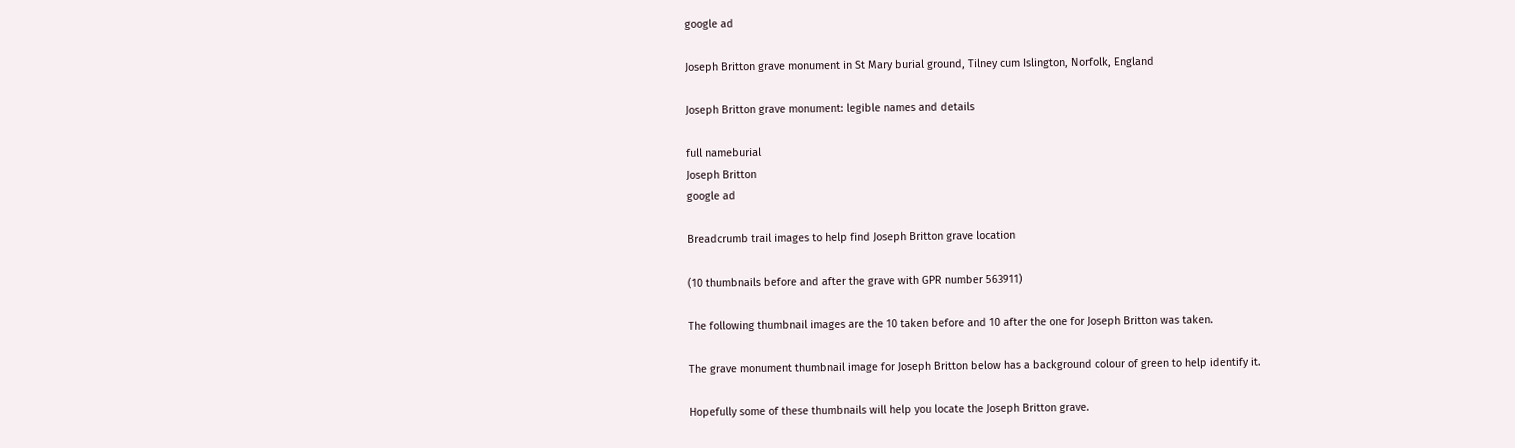google ad

Joseph Britton grave monument in St Mary burial ground, Tilney cum Islington, Norfolk, England

Joseph Britton grave monument: legible names and details

full nameburial
Joseph Britton
google ad

Breadcrumb trail images to help find Joseph Britton grave location

(10 thumbnails before and after the grave with GPR number 563911)

The following thumbnail images are the 10 taken before and 10 after the one for Joseph Britton was taken.

The grave monument thumbnail image for Joseph Britton below has a background colour of green to help identify it.

Hopefully some of these thumbnails will help you locate the Joseph Britton grave.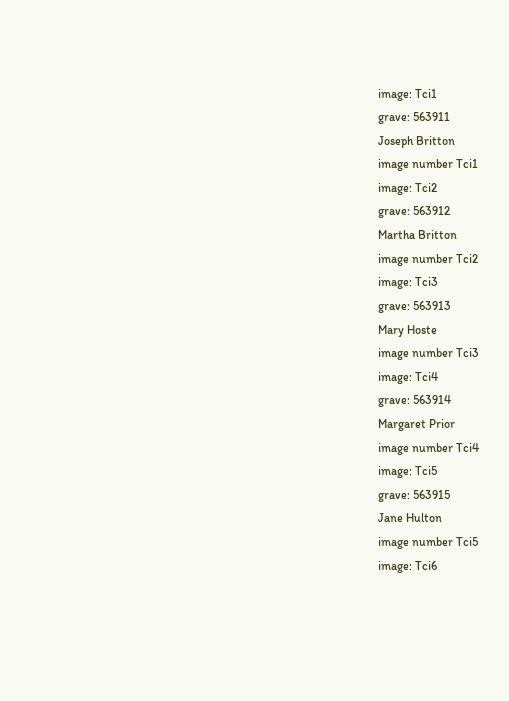image: Tci1
grave: 563911
Joseph Britton
image number Tci1
image: Tci2
grave: 563912
Martha Britton
image number Tci2
image: Tci3
grave: 563913
Mary Hoste
image number Tci3
image: Tci4
grave: 563914
Margaret Prior
image number Tci4
image: Tci5
grave: 563915
Jane Hulton
image number Tci5
image: Tci6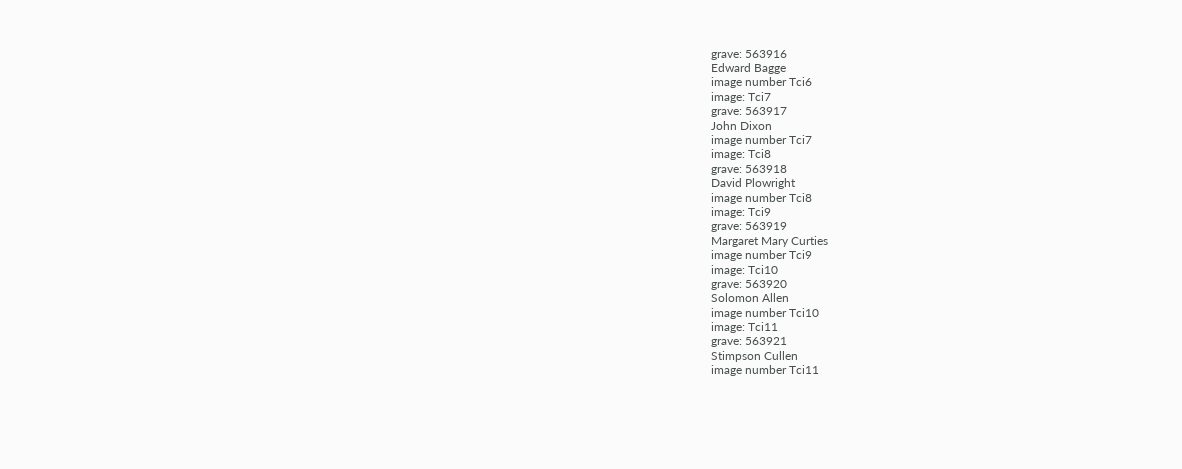grave: 563916
Edward Bagge
image number Tci6
image: Tci7
grave: 563917
John Dixon
image number Tci7
image: Tci8
grave: 563918
David Plowright
image number Tci8
image: Tci9
grave: 563919
Margaret Mary Curties
image number Tci9
image: Tci10
grave: 563920
Solomon Allen
image number Tci10
image: Tci11
grave: 563921
Stimpson Cullen
image number Tci11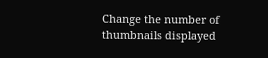Change the number of thumbnails displayed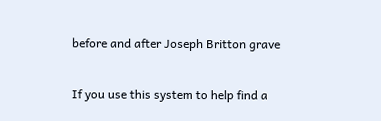before and after Joseph Britton grave

If you use this system to help find a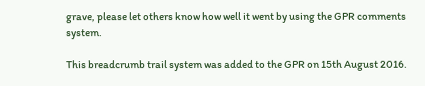grave, please let others know how well it went by using the GPR comments system.

This breadcrumb trail system was added to the GPR on 15th August 2016.